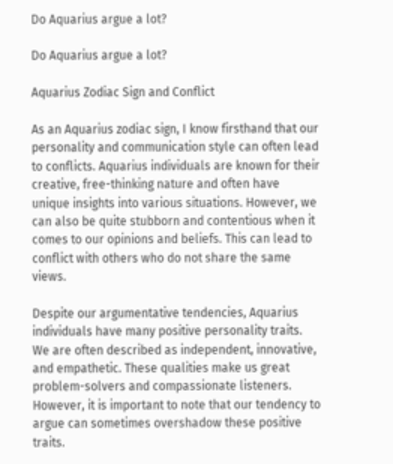Do Aquarius argue a lot?

Do Aquarius argue a lot?

Aquarius Zodiac Sign and Conflict

As an Aquarius zodiac sign, I know firsthand that our personality and communication style can often lead to conflicts. Aquarius individuals are known for their creative, free-thinking nature and often have unique insights into various situations. However, we can also be quite stubborn and contentious when it comes to our opinions and beliefs. This can lead to conflict with others who do not share the same views.

Despite our argumentative tendencies, Aquarius individuals have many positive personality traits. We are often described as independent, innovative, and empathetic. These qualities make us great problem-solvers and compassionate listeners. However, it is important to note that our tendency to argue can sometimes overshadow these positive traits.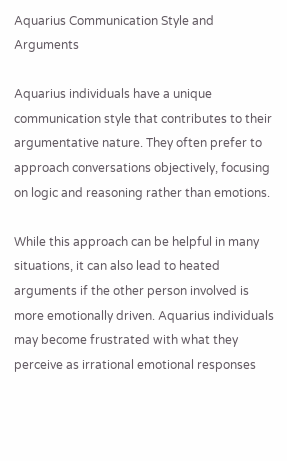Aquarius Communication Style and Arguments

Aquarius individuals have a unique communication style that contributes to their argumentative nature. They often prefer to approach conversations objectively, focusing on logic and reasoning rather than emotions.

While this approach can be helpful in many situations, it can also lead to heated arguments if the other person involved is more emotionally driven. Aquarius individuals may become frustrated with what they perceive as irrational emotional responses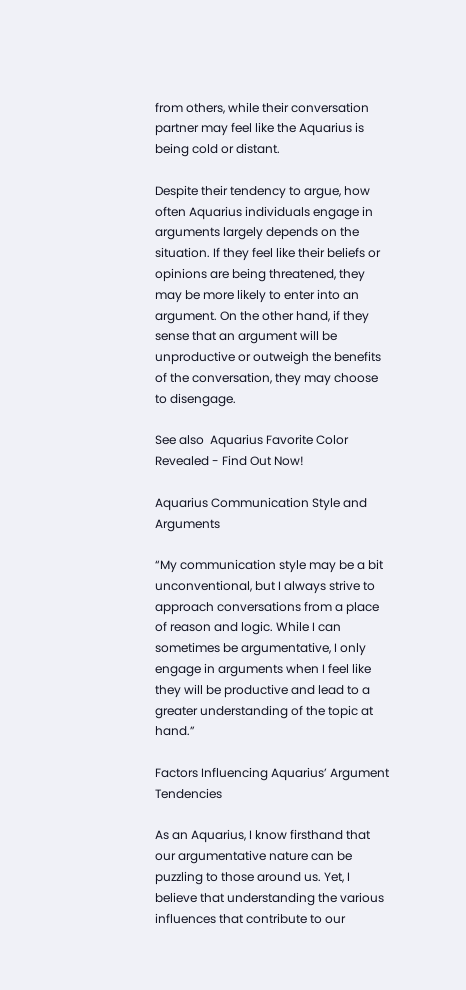from others, while their conversation partner may feel like the Aquarius is being cold or distant.

Despite their tendency to argue, how often Aquarius individuals engage in arguments largely depends on the situation. If they feel like their beliefs or opinions are being threatened, they may be more likely to enter into an argument. On the other hand, if they sense that an argument will be unproductive or outweigh the benefits of the conversation, they may choose to disengage.

See also  Aquarius Favorite Color Revealed - Find Out Now!

Aquarius Communication Style and Arguments

“My communication style may be a bit unconventional, but I always strive to approach conversations from a place of reason and logic. While I can sometimes be argumentative, I only engage in arguments when I feel like they will be productive and lead to a greater understanding of the topic at hand.”

Factors Influencing Aquarius’ Argument Tendencies

As an Aquarius, I know firsthand that our argumentative nature can be puzzling to those around us. Yet, I believe that understanding the various influences that contribute to our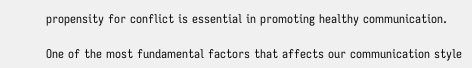propensity for conflict is essential in promoting healthy communication.

One of the most fundamental factors that affects our communication style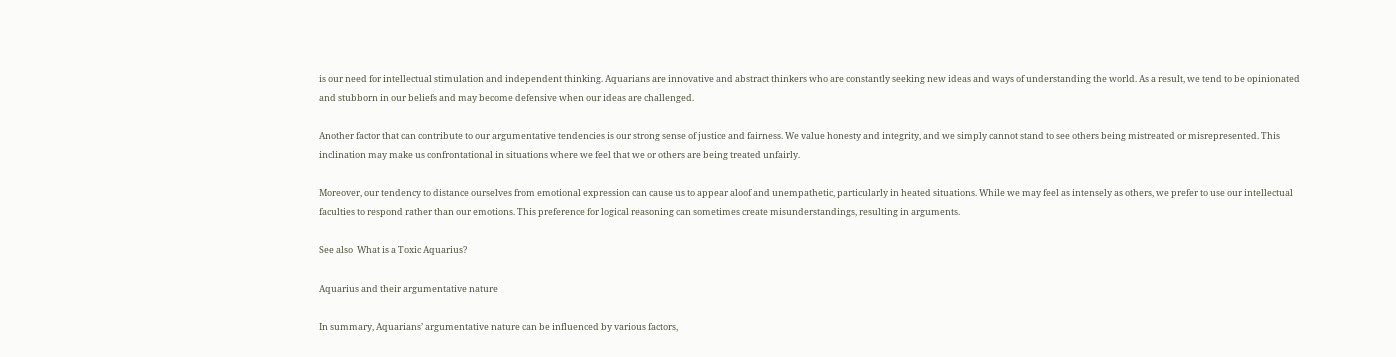is our need for intellectual stimulation and independent thinking. Aquarians are innovative and abstract thinkers who are constantly seeking new ideas and ways of understanding the world. As a result, we tend to be opinionated and stubborn in our beliefs and may become defensive when our ideas are challenged.

Another factor that can contribute to our argumentative tendencies is our strong sense of justice and fairness. We value honesty and integrity, and we simply cannot stand to see others being mistreated or misrepresented. This inclination may make us confrontational in situations where we feel that we or others are being treated unfairly.

Moreover, our tendency to distance ourselves from emotional expression can cause us to appear aloof and unempathetic, particularly in heated situations. While we may feel as intensely as others, we prefer to use our intellectual faculties to respond rather than our emotions. This preference for logical reasoning can sometimes create misunderstandings, resulting in arguments.

See also  What is a Toxic Aquarius?

Aquarius and their argumentative nature

In summary, Aquarians’ argumentative nature can be influenced by various factors,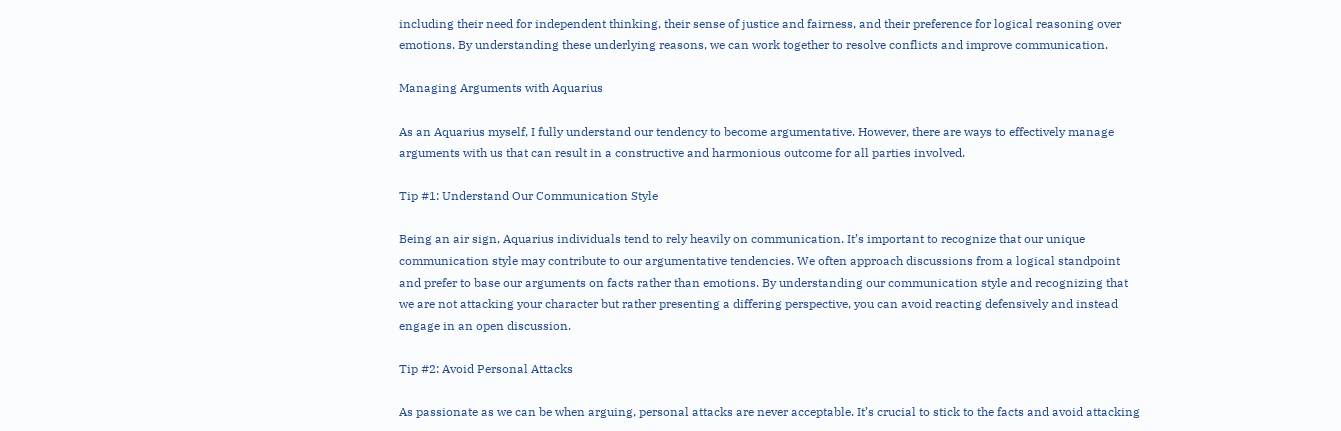including their need for independent thinking, their sense of justice and fairness, and their preference for logical reasoning over emotions. By understanding these underlying reasons, we can work together to resolve conflicts and improve communication.

Managing Arguments with Aquarius

As an Aquarius myself, I fully understand our tendency to become argumentative. However, there are ways to effectively manage arguments with us that can result in a constructive and harmonious outcome for all parties involved.

Tip #1: Understand Our Communication Style

Being an air sign, Aquarius individuals tend to rely heavily on communication. It’s important to recognize that our unique communication style may contribute to our argumentative tendencies. We often approach discussions from a logical standpoint and prefer to base our arguments on facts rather than emotions. By understanding our communication style and recognizing that we are not attacking your character but rather presenting a differing perspective, you can avoid reacting defensively and instead engage in an open discussion.

Tip #2: Avoid Personal Attacks

As passionate as we can be when arguing, personal attacks are never acceptable. It’s crucial to stick to the facts and avoid attacking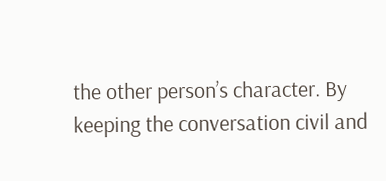the other person’s character. By keeping the conversation civil and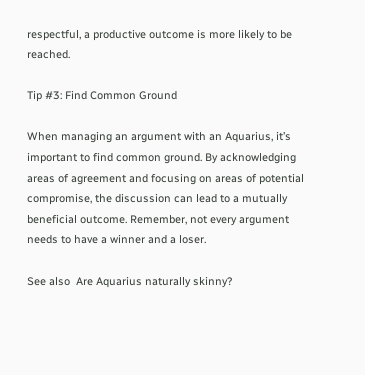respectful, a productive outcome is more likely to be reached.

Tip #3: Find Common Ground

When managing an argument with an Aquarius, it’s important to find common ground. By acknowledging areas of agreement and focusing on areas of potential compromise, the discussion can lead to a mutually beneficial outcome. Remember, not every argument needs to have a winner and a loser.

See also  Are Aquarius naturally skinny?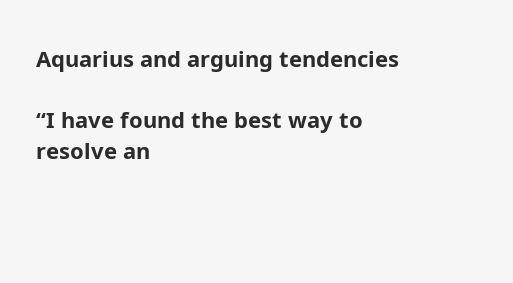Aquarius and arguing tendencies

“I have found the best way to resolve an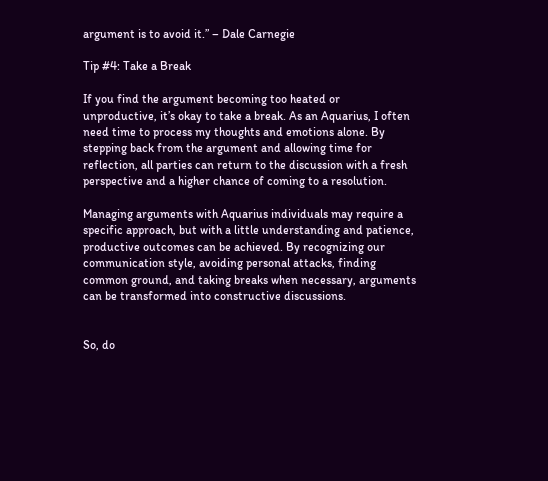argument is to avoid it.” – Dale Carnegie

Tip #4: Take a Break

If you find the argument becoming too heated or unproductive, it’s okay to take a break. As an Aquarius, I often need time to process my thoughts and emotions alone. By stepping back from the argument and allowing time for reflection, all parties can return to the discussion with a fresh perspective and a higher chance of coming to a resolution.

Managing arguments with Aquarius individuals may require a specific approach, but with a little understanding and patience, productive outcomes can be achieved. By recognizing our communication style, avoiding personal attacks, finding common ground, and taking breaks when necessary, arguments can be transformed into constructive discussions.


So, do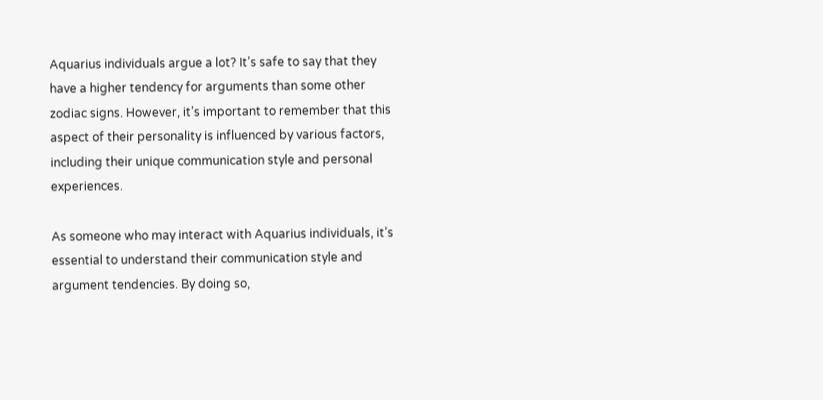Aquarius individuals argue a lot? It’s safe to say that they have a higher tendency for arguments than some other zodiac signs. However, it’s important to remember that this aspect of their personality is influenced by various factors, including their unique communication style and personal experiences.

As someone who may interact with Aquarius individuals, it’s essential to understand their communication style and argument tendencies. By doing so,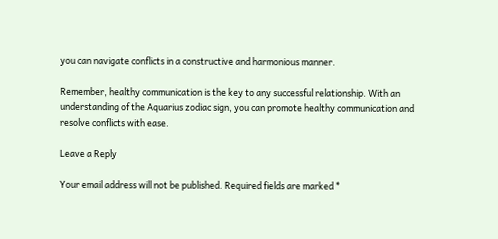you can navigate conflicts in a constructive and harmonious manner.

Remember, healthy communication is the key to any successful relationship. With an understanding of the Aquarius zodiac sign, you can promote healthy communication and resolve conflicts with ease.

Leave a Reply

Your email address will not be published. Required fields are marked *